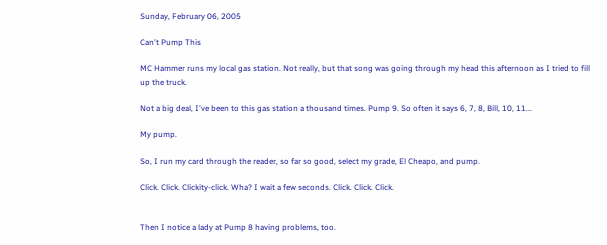Sunday, February 06, 2005

Can't Pump This

MC Hammer runs my local gas station. Not really, but that song was going through my head this afternoon as I tried to fill up the truck.

Not a big deal, I've been to this gas station a thousand times. Pump 9. So often it says 6, 7, 8, Bill, 10, 11...

My pump.

So, I run my card through the reader, so far so good, select my grade, El Cheapo, and pump.

Click. Click. Clickity-click. Wha? I wait a few seconds. Click. Click. Click.


Then I notice a lady at Pump 8 having problems, too.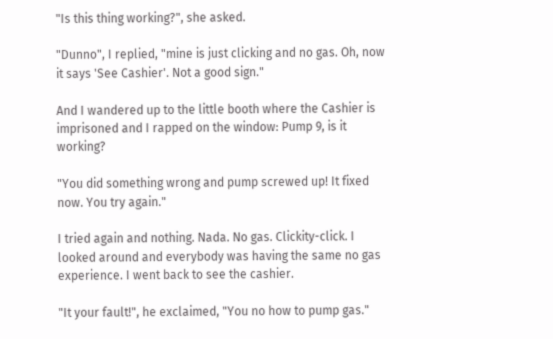"Is this thing working?", she asked.

"Dunno", I replied, "mine is just clicking and no gas. Oh, now it says 'See Cashier'. Not a good sign."

And I wandered up to the little booth where the Cashier is imprisoned and I rapped on the window: Pump 9, is it working?

"You did something wrong and pump screwed up! It fixed now. You try again."

I tried again and nothing. Nada. No gas. Clickity-click. I looked around and everybody was having the same no gas experience. I went back to see the cashier.

"It your fault!", he exclaimed, "You no how to pump gas."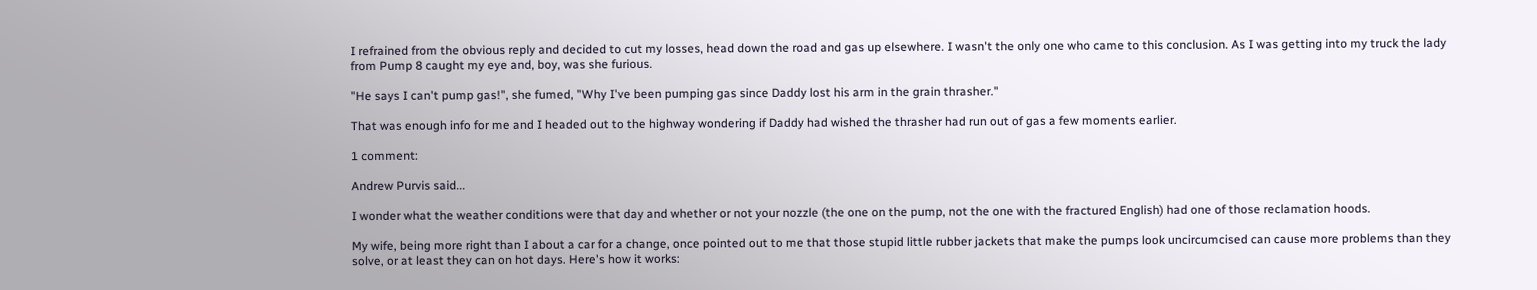I refrained from the obvious reply and decided to cut my losses, head down the road and gas up elsewhere. I wasn't the only one who came to this conclusion. As I was getting into my truck the lady from Pump 8 caught my eye and, boy, was she furious.

"He says I can't pump gas!", she fumed, "Why I've been pumping gas since Daddy lost his arm in the grain thrasher."

That was enough info for me and I headed out to the highway wondering if Daddy had wished the thrasher had run out of gas a few moments earlier.

1 comment:

Andrew Purvis said...

I wonder what the weather conditions were that day and whether or not your nozzle (the one on the pump, not the one with the fractured English) had one of those reclamation hoods.

My wife, being more right than I about a car for a change, once pointed out to me that those stupid little rubber jackets that make the pumps look uncircumcised can cause more problems than they solve, or at least they can on hot days. Here's how it works: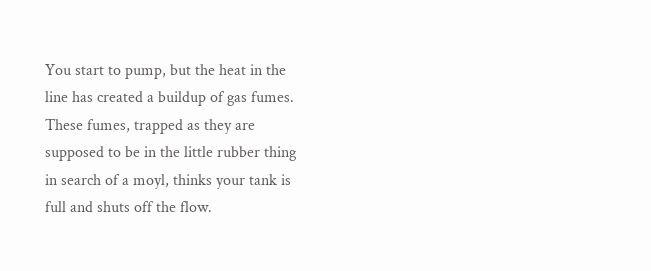You start to pump, but the heat in the line has created a buildup of gas fumes. These fumes, trapped as they are supposed to be in the little rubber thing in search of a moyl, thinks your tank is full and shuts off the flow.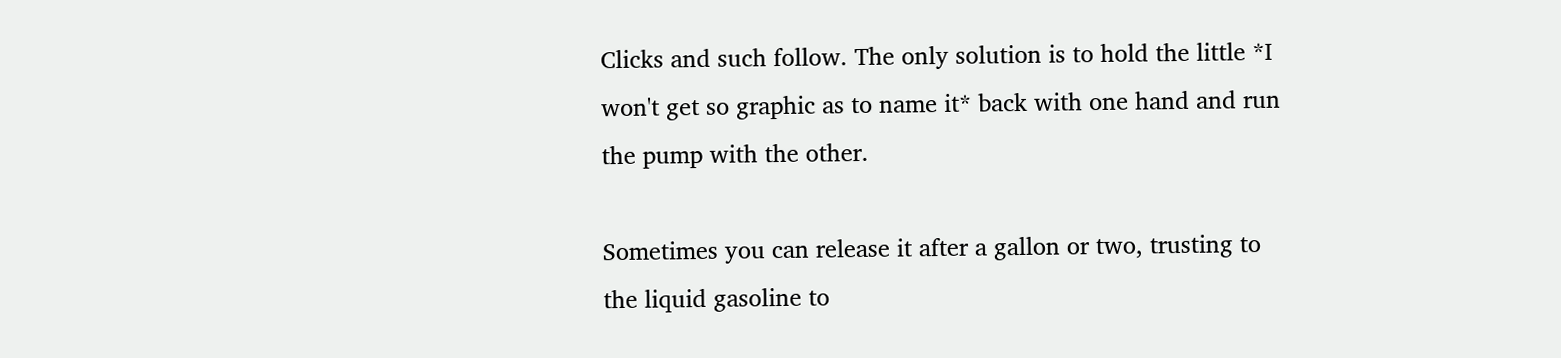Clicks and such follow. The only solution is to hold the little *I won't get so graphic as to name it* back with one hand and run the pump with the other.

Sometimes you can release it after a gallon or two, trusting to the liquid gasoline to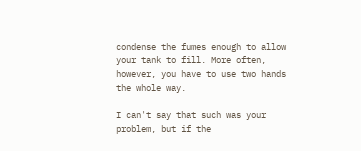condense the fumes enough to allow your tank to fill. More often, however, you have to use two hands the whole way.

I can't say that such was your problem, but if the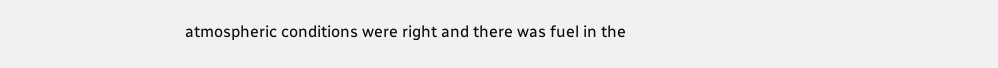atmospheric conditions were right and there was fuel in the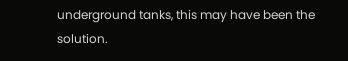underground tanks, this may have been the solution.